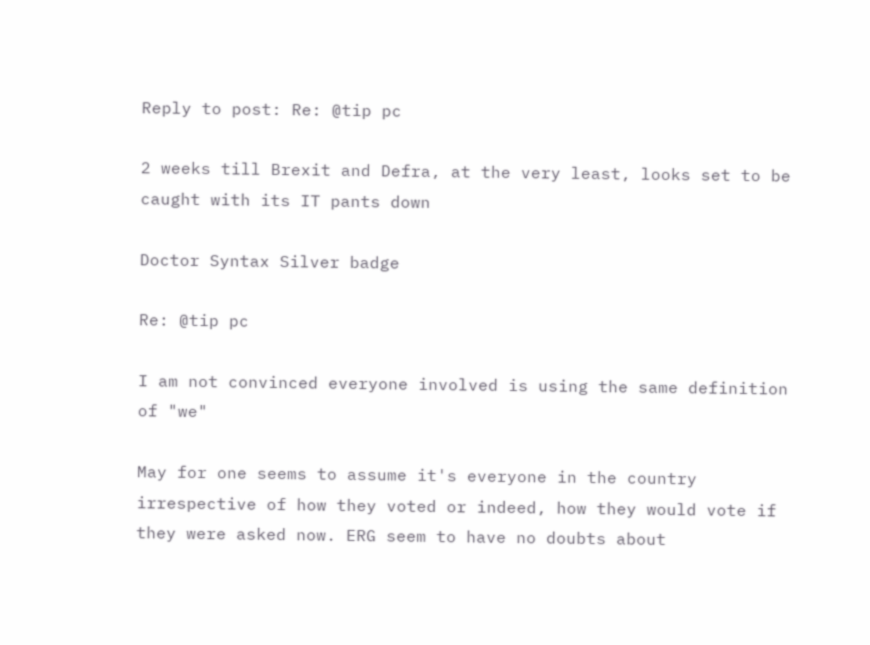Reply to post: Re: @tip pc

2 weeks till Brexit and Defra, at the very least, looks set to be caught with its IT pants down

Doctor Syntax Silver badge

Re: @tip pc

I am not convinced everyone involved is using the same definition of "we"

May for one seems to assume it's everyone in the country irrespective of how they voted or indeed, how they would vote if they were asked now. ERG seem to have no doubts about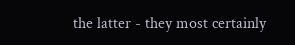the latter - they most certainly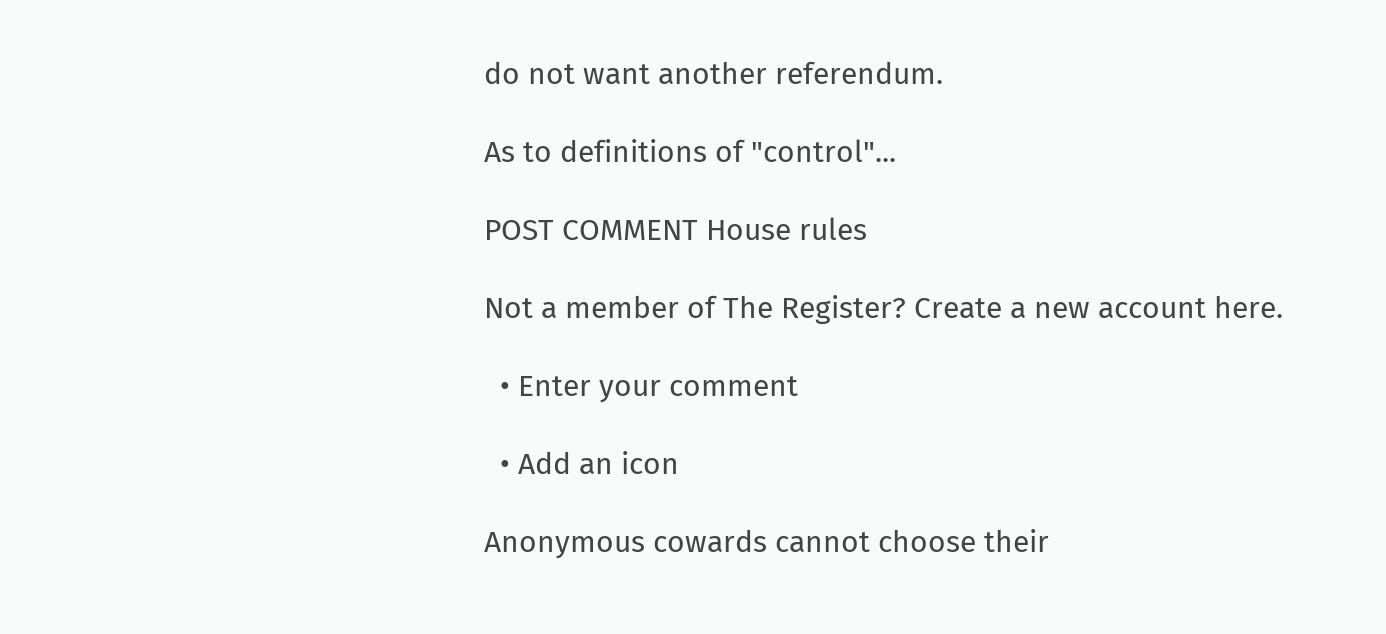do not want another referendum.

As to definitions of "control"...

POST COMMENT House rules

Not a member of The Register? Create a new account here.

  • Enter your comment

  • Add an icon

Anonymous cowards cannot choose their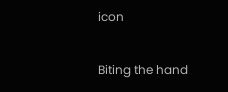icon

Biting the hand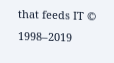that feeds IT © 1998–2019